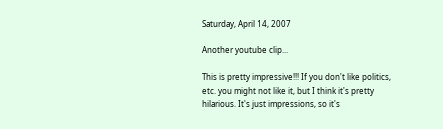Saturday, April 14, 2007

Another youtube clip...

This is pretty impressive!!! If you don't like politics, etc. you might not like it, but I think it's pretty hilarious. It's just impressions, so it's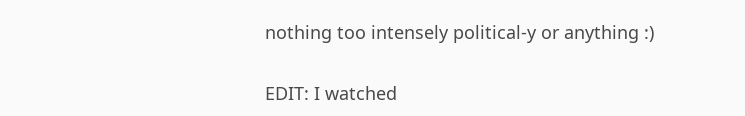nothing too intensely political-y or anything :)

EDIT: I watched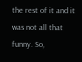the rest of it and it was not all that funny. So,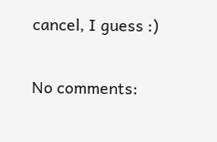cancel, I guess :)

No comments: